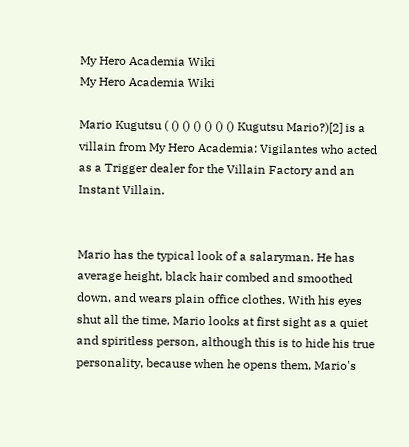My Hero Academia Wiki
My Hero Academia Wiki

Mario Kugutsu ( () () () () () () Kugutsu Mario?)[2] is a villain from My Hero Academia: Vigilantes who acted as a Trigger dealer for the Villain Factory and an Instant Villain.


Mario has the typical look of a salaryman. He has average height, black hair combed and smoothed down, and wears plain office clothes. With his eyes shut all the time, Mario looks at first sight as a quiet and spiritless person, although this is to hide his true personality, because when he opens them, Mario's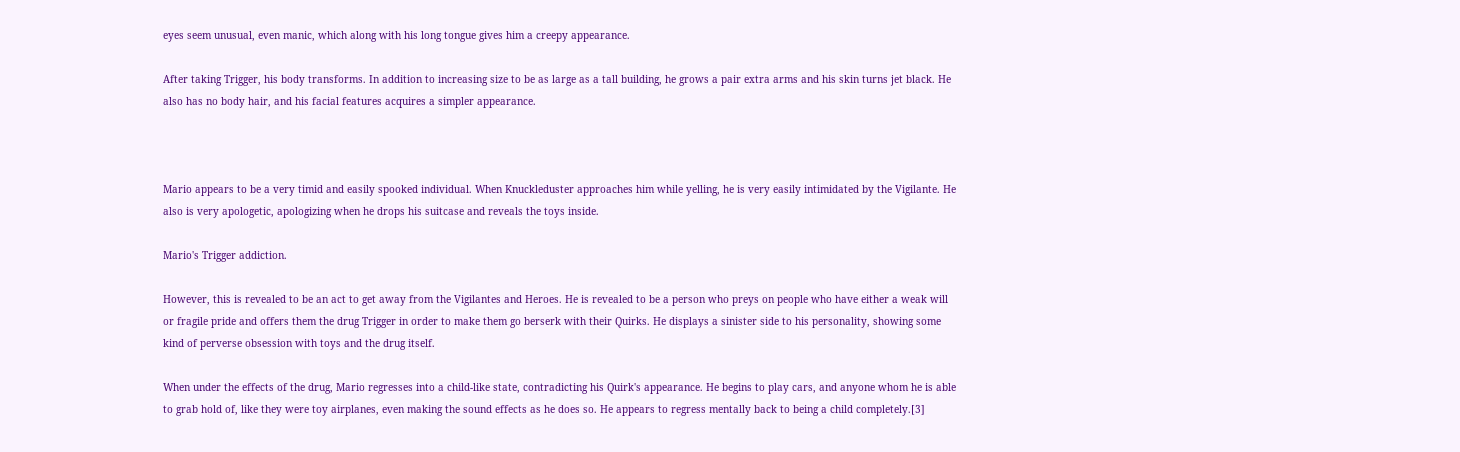eyes seem unusual, even manic, which along with his long tongue gives him a creepy appearance.

After taking Trigger, his body transforms. In addition to increasing size to be as large as a tall building, he grows a pair extra arms and his skin turns jet black. He also has no body hair, and his facial features acquires a simpler appearance.



Mario appears to be a very timid and easily spooked individual. When Knuckleduster approaches him while yelling, he is very easily intimidated by the Vigilante. He also is very apologetic, apologizing when he drops his suitcase and reveals the toys inside.

Mario's Trigger addiction.

However, this is revealed to be an act to get away from the Vigilantes and Heroes. He is revealed to be a person who preys on people who have either a weak will or fragile pride and offers them the drug Trigger in order to make them go berserk with their Quirks. He displays a sinister side to his personality, showing some kind of perverse obsession with toys and the drug itself.

When under the effects of the drug, Mario regresses into a child-like state, contradicting his Quirk's appearance. He begins to play cars, and anyone whom he is able to grab hold of, like they were toy airplanes, even making the sound effects as he does so. He appears to regress mentally back to being a child completely.[3]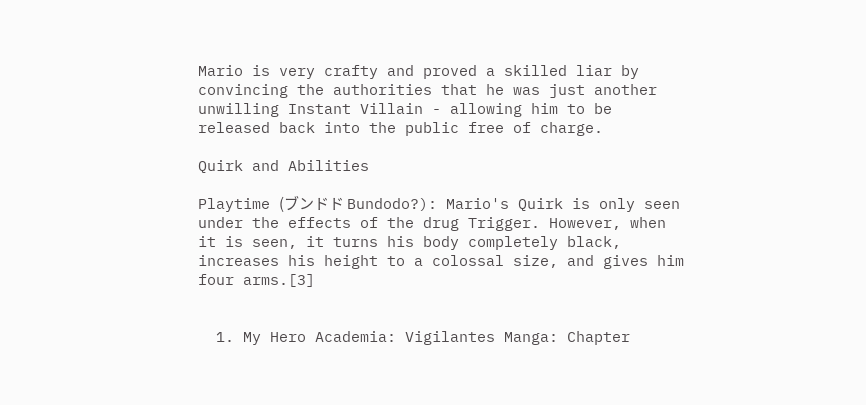Mario is very crafty and proved a skilled liar by convincing the authorities that he was just another unwilling Instant Villain - allowing him to be released back into the public free of charge.

Quirk and Abilities

Playtime (ブンドド Bundodo?): Mario's Quirk is only seen under the effects of the drug Trigger. However, when it is seen, it turns his body completely black, increases his height to a colossal size, and gives him four arms.[3]


  1. My Hero Academia: Vigilantes Manga: Chapter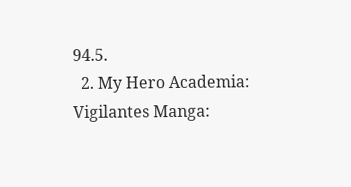94.5.
  2. My Hero Academia: Vigilantes Manga: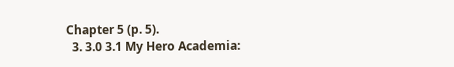Chapter 5 (p. 5).
  3. 3.0 3.1 My Hero Academia: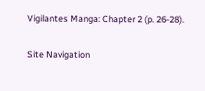Vigilantes Manga: Chapter 2 (p. 26-28).

Site Navigation